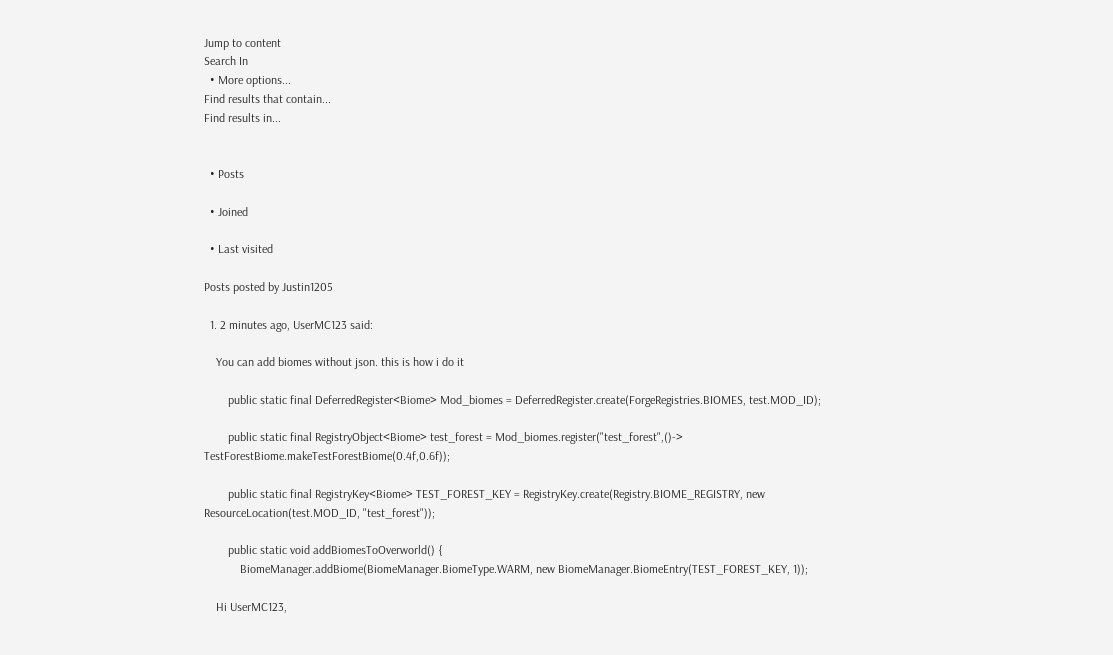Jump to content
Search In
  • More options...
Find results that contain...
Find results in...


  • Posts

  • Joined

  • Last visited

Posts posted by Justin1205

  1. 2 minutes ago, UserMC123 said:

    You can add biomes without json. this is how i do it

        public static final DeferredRegister<Biome> Mod_biomes = DeferredRegister.create(ForgeRegistries.BIOMES, test.MOD_ID);

        public static final RegistryObject<Biome> test_forest = Mod_biomes.register("test_forest",()-> TestForestBiome.makeTestForestBiome(0.4f,0.6f));

        public static final RegistryKey<Biome> TEST_FOREST_KEY = RegistryKey.create(Registry.BIOME_REGISTRY, new ResourceLocation(test.MOD_ID, "test_forest"));

        public static void addBiomesToOverworld() {
            BiomeManager.addBiome(BiomeManager.BiomeType.WARM, new BiomeManager.BiomeEntry(TEST_FOREST_KEY, 1));

    Hi UserMC123,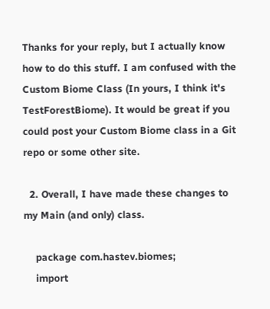Thanks for your reply, but I actually know how to do this stuff. I am confused with the Custom Biome Class (In yours, I think it's TestForestBiome). It would be great if you could post your Custom Biome class in a Git repo or some other site.

  2. Overall, I have made these changes to my Main (and only) class.

    package com.hastev.biomes;
    import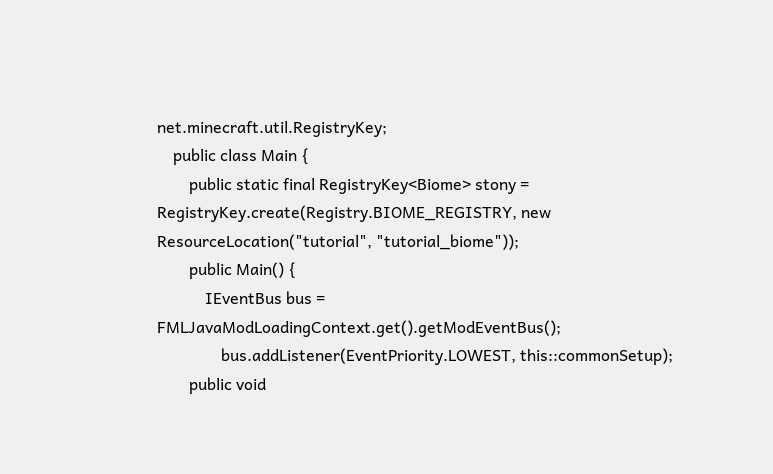net.minecraft.util.RegistryKey;
    public class Main {
        public static final RegistryKey<Biome> stony = RegistryKey.create(Registry.BIOME_REGISTRY, new ResourceLocation("tutorial", "tutorial_biome"));
        public Main() {
            IEventBus bus = FMLJavaModLoadingContext.get().getModEventBus();
                bus.addListener(EventPriority.LOWEST, this::commonSetup);
        public void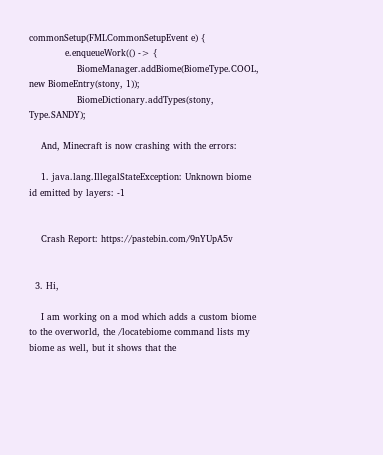commonSetup(FMLCommonSetupEvent e) {
            e.enqueueWork(() -> {
                BiomeManager.addBiome(BiomeType.COOL, new BiomeEntry(stony, 1));
                BiomeDictionary.addTypes(stony, Type.SANDY);

    And, Minecraft is now crashing with the errors:

    1. java.lang.IllegalStateException: Unknown biome id emitted by layers: -1


    Crash Report: https://pastebin.com/9nYUpA5v


  3. Hi,

    I am working on a mod which adds a custom biome to the overworld, the /locatebiome command lists my biome as well, but it shows that the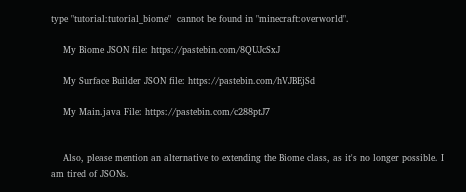type "tutorial:tutorial_biome"  cannot be found in "minecraft:overworld".

    My Biome JSON file: https://pastebin.com/8QUJcSxJ

    My Surface Builder JSON file: https://pastebin.com/hVJBEjSd

    My Main.java File: https://pastebin.com/c288ptJ7


    Also, please mention an alternative to extending the Biome class, as it's no longer possible. I am tired of JSONs.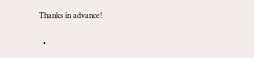Thanks in advance!

  •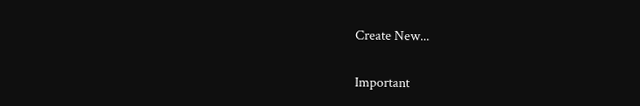Create New...

Important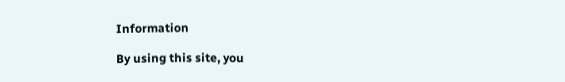Information

By using this site, you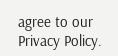agree to our Privacy Policy.